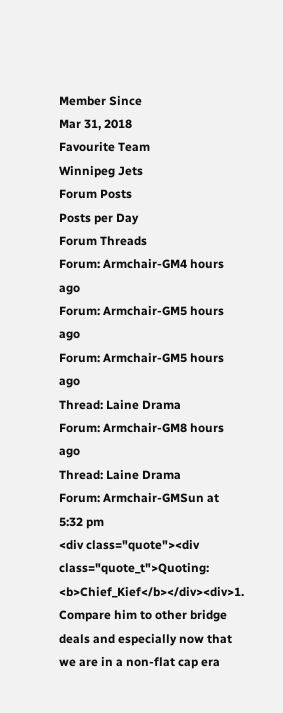Member Since
Mar 31, 2018
Favourite Team
Winnipeg Jets
Forum Posts
Posts per Day
Forum Threads
Forum: Armchair-GM4 hours ago
Forum: Armchair-GM5 hours ago
Forum: Armchair-GM5 hours ago
Thread: Laine Drama
Forum: Armchair-GM8 hours ago
Thread: Laine Drama
Forum: Armchair-GMSun at 5:32 pm
<div class="quote"><div class="quote_t">Quoting: <b>Chief_Kief</b></div><div>1. Compare him to other bridge deals and especially now that we are in a non-flat cap era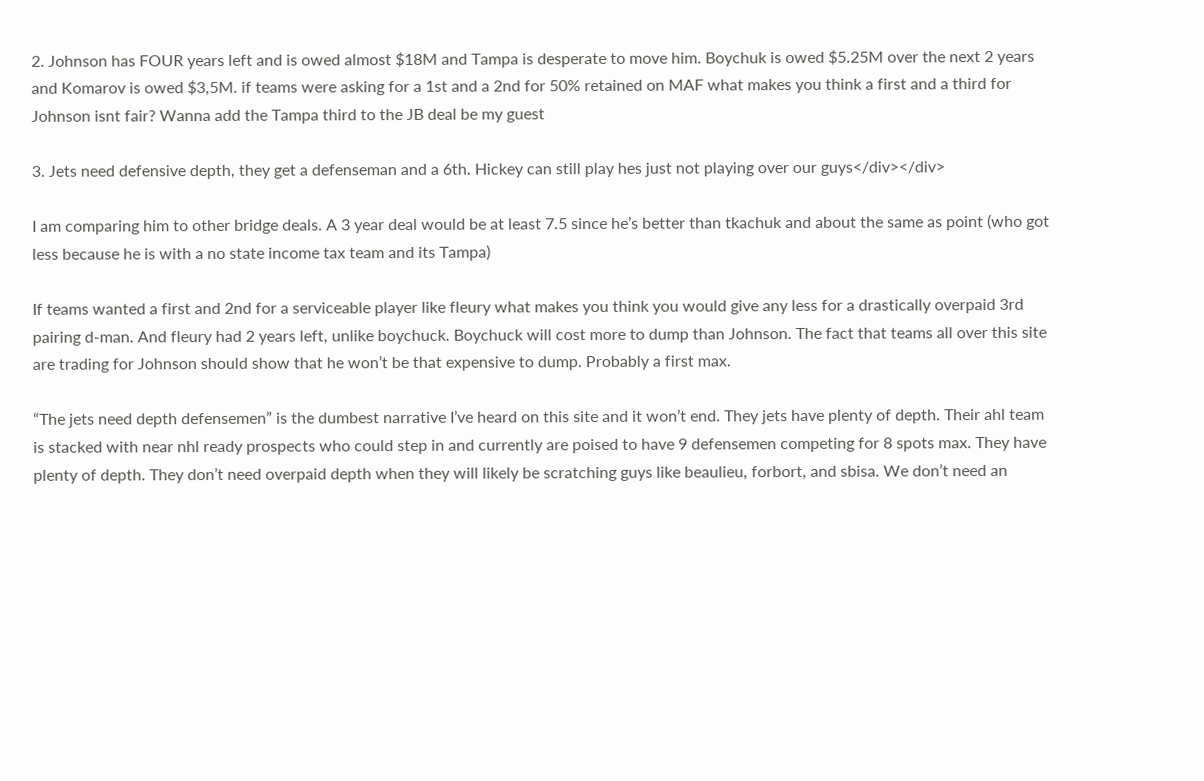2. Johnson has FOUR years left and is owed almost $18M and Tampa is desperate to move him. Boychuk is owed $5.25M over the next 2 years and Komarov is owed $3,5M. if teams were asking for a 1st and a 2nd for 50% retained on MAF what makes you think a first and a third for Johnson isnt fair? Wanna add the Tampa third to the JB deal be my guest

3. Jets need defensive depth, they get a defenseman and a 6th. Hickey can still play hes just not playing over our guys</div></div>

I am comparing him to other bridge deals. A 3 year deal would be at least 7.5 since he’s better than tkachuk and about the same as point (who got less because he is with a no state income tax team and its Tampa)

If teams wanted a first and 2nd for a serviceable player like fleury what makes you think you would give any less for a drastically overpaid 3rd pairing d-man. And fleury had 2 years left, unlike boychuck. Boychuck will cost more to dump than Johnson. The fact that teams all over this site are trading for Johnson should show that he won’t be that expensive to dump. Probably a first max.

“The jets need depth defensemen” is the dumbest narrative I’ve heard on this site and it won’t end. They jets have plenty of depth. Their ahl team is stacked with near nhl ready prospects who could step in and currently are poised to have 9 defensemen competing for 8 spots max. They have plenty of depth. They don’t need overpaid depth when they will likely be scratching guys like beaulieu, forbort, and sbisa. We don’t need an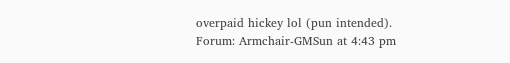overpaid hickey lol (pun intended).
Forum: Armchair-GMSun at 4:43 pm